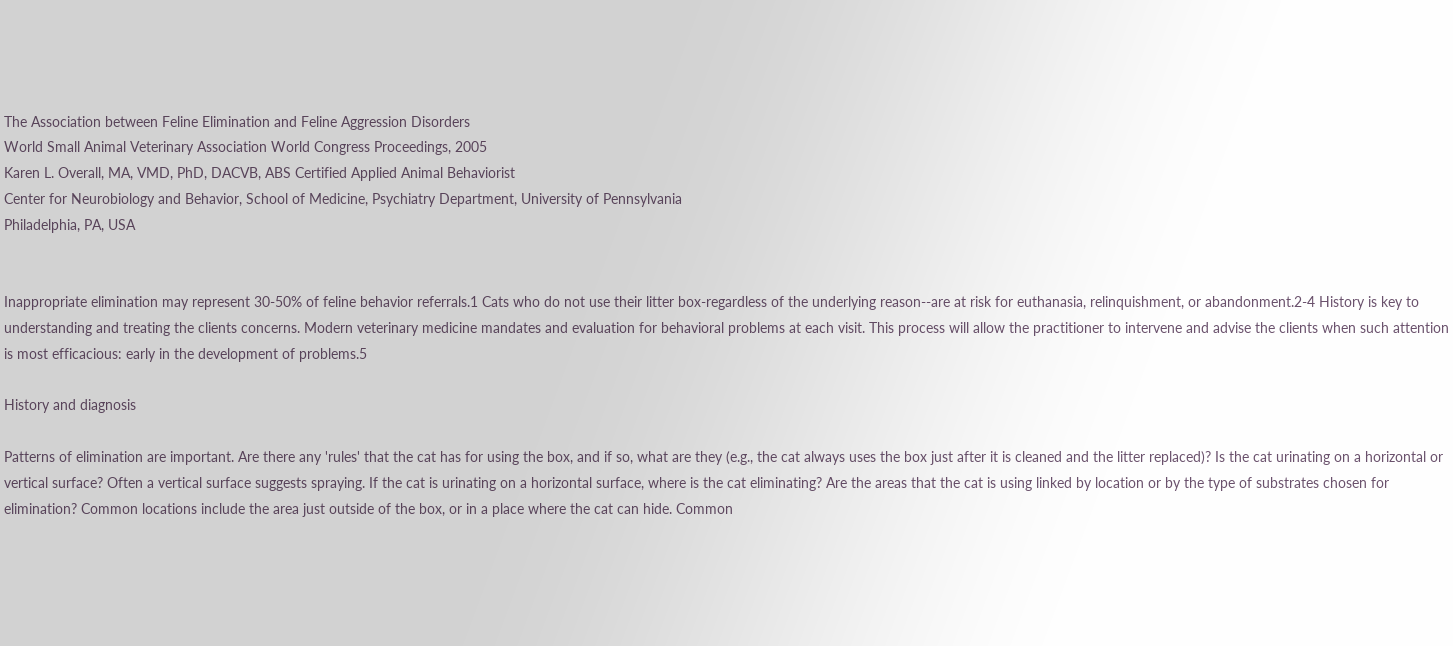The Association between Feline Elimination and Feline Aggression Disorders
World Small Animal Veterinary Association World Congress Proceedings, 2005
Karen L. Overall, MA, VMD, PhD, DACVB, ABS Certified Applied Animal Behaviorist
Center for Neurobiology and Behavior, School of Medicine, Psychiatry Department, University of Pennsylvania
Philadelphia, PA, USA


Inappropriate elimination may represent 30-50% of feline behavior referrals.1 Cats who do not use their litter box-regardless of the underlying reason--are at risk for euthanasia, relinquishment, or abandonment.2-4 History is key to understanding and treating the clients concerns. Modern veterinary medicine mandates and evaluation for behavioral problems at each visit. This process will allow the practitioner to intervene and advise the clients when such attention is most efficacious: early in the development of problems.5

History and diagnosis

Patterns of elimination are important. Are there any 'rules' that the cat has for using the box, and if so, what are they (e.g., the cat always uses the box just after it is cleaned and the litter replaced)? Is the cat urinating on a horizontal or vertical surface? Often a vertical surface suggests spraying. If the cat is urinating on a horizontal surface, where is the cat eliminating? Are the areas that the cat is using linked by location or by the type of substrates chosen for elimination? Common locations include the area just outside of the box, or in a place where the cat can hide. Common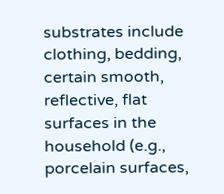substrates include clothing, bedding, certain smooth, reflective, flat surfaces in the household (e.g., porcelain surfaces,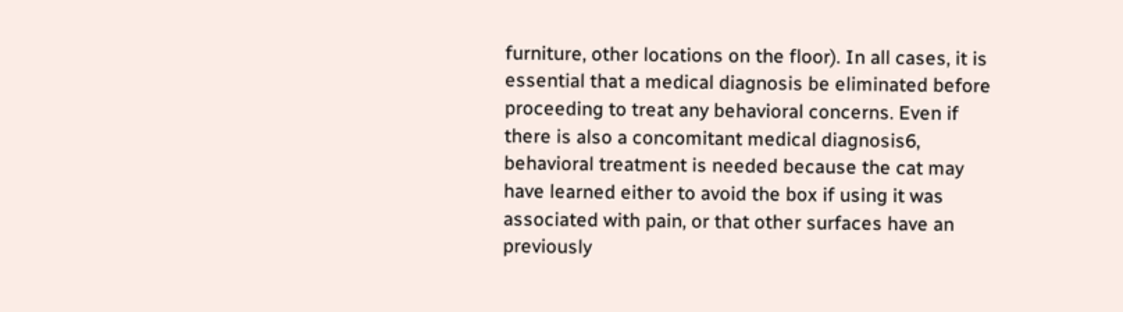furniture, other locations on the floor). In all cases, it is essential that a medical diagnosis be eliminated before proceeding to treat any behavioral concerns. Even if there is also a concomitant medical diagnosis6, behavioral treatment is needed because the cat may have learned either to avoid the box if using it was associated with pain, or that other surfaces have an previously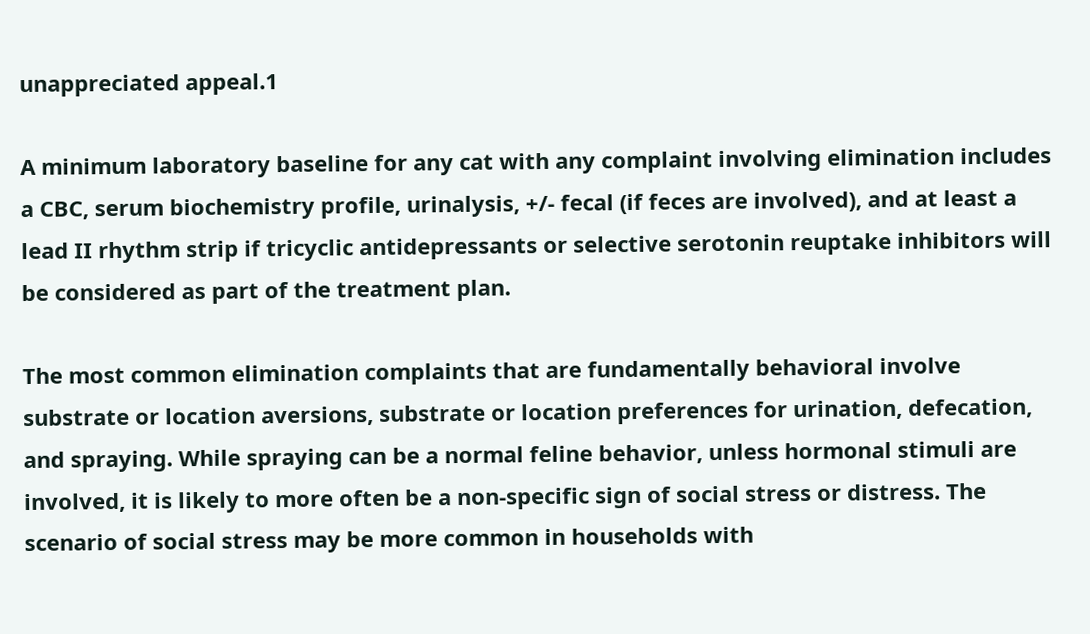unappreciated appeal.1

A minimum laboratory baseline for any cat with any complaint involving elimination includes a CBC, serum biochemistry profile, urinalysis, +/- fecal (if feces are involved), and at least a lead II rhythm strip if tricyclic antidepressants or selective serotonin reuptake inhibitors will be considered as part of the treatment plan.

The most common elimination complaints that are fundamentally behavioral involve substrate or location aversions, substrate or location preferences for urination, defecation, and spraying. While spraying can be a normal feline behavior, unless hormonal stimuli are involved, it is likely to more often be a non-specific sign of social stress or distress. The scenario of social stress may be more common in households with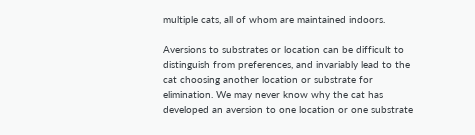multiple cats, all of whom are maintained indoors.

Aversions to substrates or location can be difficult to distinguish from preferences, and invariably lead to the cat choosing another location or substrate for elimination. We may never know why the cat has developed an aversion to one location or one substrate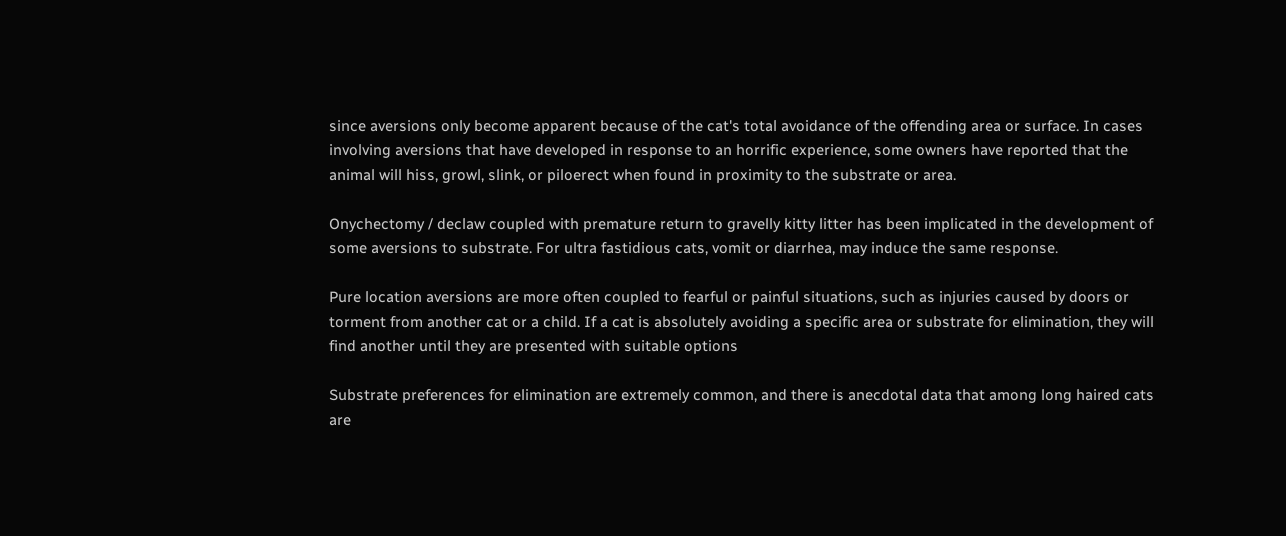since aversions only become apparent because of the cat's total avoidance of the offending area or surface. In cases involving aversions that have developed in response to an horrific experience, some owners have reported that the animal will hiss, growl, slink, or piloerect when found in proximity to the substrate or area.

Onychectomy / declaw coupled with premature return to gravelly kitty litter has been implicated in the development of some aversions to substrate. For ultra fastidious cats, vomit or diarrhea, may induce the same response.

Pure location aversions are more often coupled to fearful or painful situations, such as injuries caused by doors or torment from another cat or a child. If a cat is absolutely avoiding a specific area or substrate for elimination, they will find another until they are presented with suitable options

Substrate preferences for elimination are extremely common, and there is anecdotal data that among long haired cats are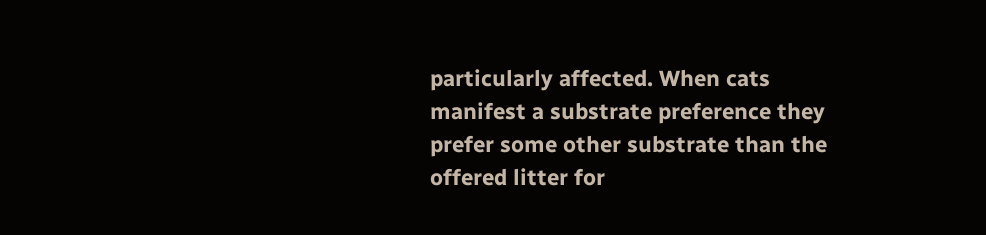particularly affected. When cats manifest a substrate preference they prefer some other substrate than the offered litter for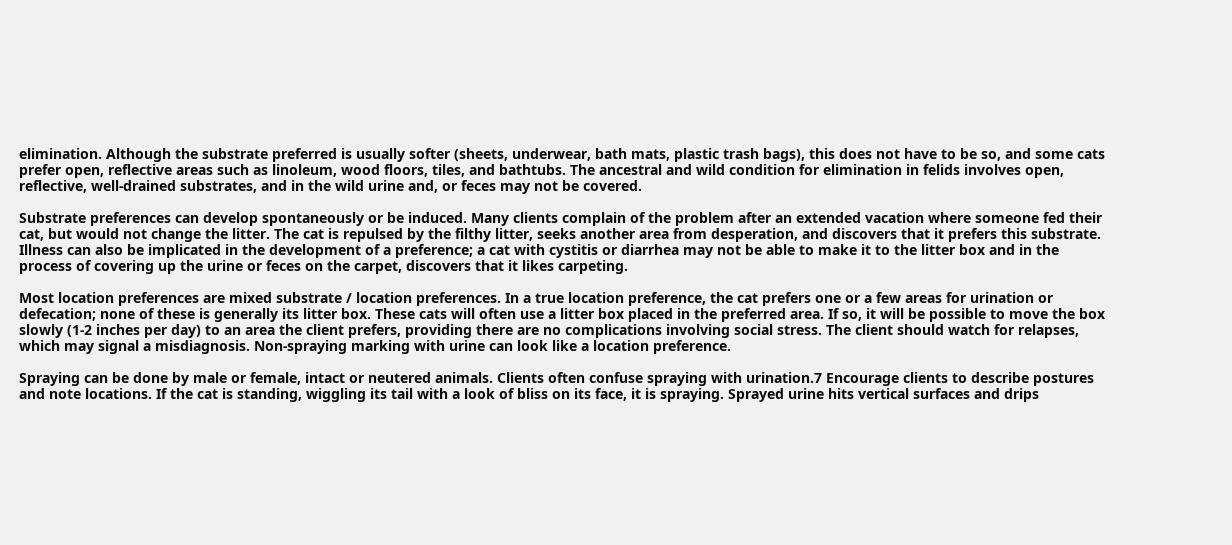elimination. Although the substrate preferred is usually softer (sheets, underwear, bath mats, plastic trash bags), this does not have to be so, and some cats prefer open, reflective areas such as linoleum, wood floors, tiles, and bathtubs. The ancestral and wild condition for elimination in felids involves open, reflective, well-drained substrates, and in the wild urine and, or feces may not be covered.

Substrate preferences can develop spontaneously or be induced. Many clients complain of the problem after an extended vacation where someone fed their cat, but would not change the litter. The cat is repulsed by the filthy litter, seeks another area from desperation, and discovers that it prefers this substrate. Illness can also be implicated in the development of a preference; a cat with cystitis or diarrhea may not be able to make it to the litter box and in the process of covering up the urine or feces on the carpet, discovers that it likes carpeting.

Most location preferences are mixed substrate / location preferences. In a true location preference, the cat prefers one or a few areas for urination or defecation; none of these is generally its litter box. These cats will often use a litter box placed in the preferred area. If so, it will be possible to move the box slowly (1-2 inches per day) to an area the client prefers, providing there are no complications involving social stress. The client should watch for relapses, which may signal a misdiagnosis. Non-spraying marking with urine can look like a location preference.

Spraying can be done by male or female, intact or neutered animals. Clients often confuse spraying with urination.7 Encourage clients to describe postures and note locations. If the cat is standing, wiggling its tail with a look of bliss on its face, it is spraying. Sprayed urine hits vertical surfaces and drips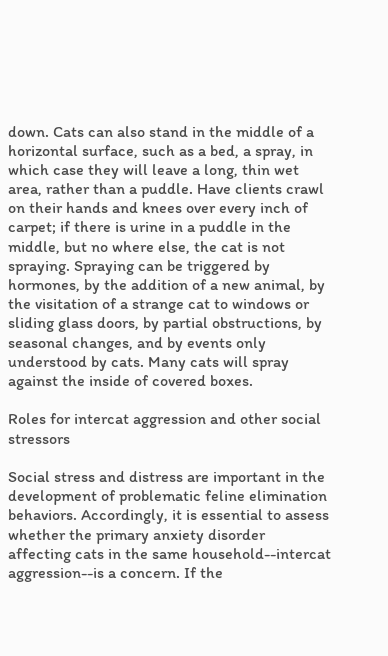down. Cats can also stand in the middle of a horizontal surface, such as a bed, a spray, in which case they will leave a long, thin wet area, rather than a puddle. Have clients crawl on their hands and knees over every inch of carpet; if there is urine in a puddle in the middle, but no where else, the cat is not spraying. Spraying can be triggered by hormones, by the addition of a new animal, by the visitation of a strange cat to windows or sliding glass doors, by partial obstructions, by seasonal changes, and by events only understood by cats. Many cats will spray against the inside of covered boxes.

Roles for intercat aggression and other social stressors

Social stress and distress are important in the development of problematic feline elimination behaviors. Accordingly, it is essential to assess whether the primary anxiety disorder affecting cats in the same household--intercat aggression--is a concern. If the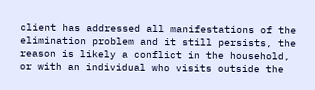client has addressed all manifestations of the elimination problem and it still persists, the reason is likely a conflict in the household, or with an individual who visits outside the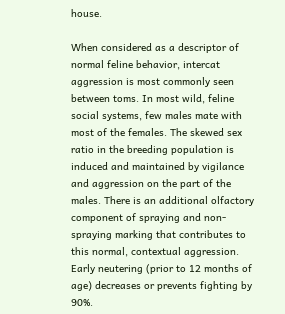house.

When considered as a descriptor of normal feline behavior, intercat aggression is most commonly seen between toms. In most wild, feline social systems, few males mate with most of the females. The skewed sex ratio in the breeding population is induced and maintained by vigilance and aggression on the part of the males. There is an additional olfactory component of spraying and non-spraying marking that contributes to this normal, contextual aggression. Early neutering (prior to 12 months of age) decreases or prevents fighting by 90%.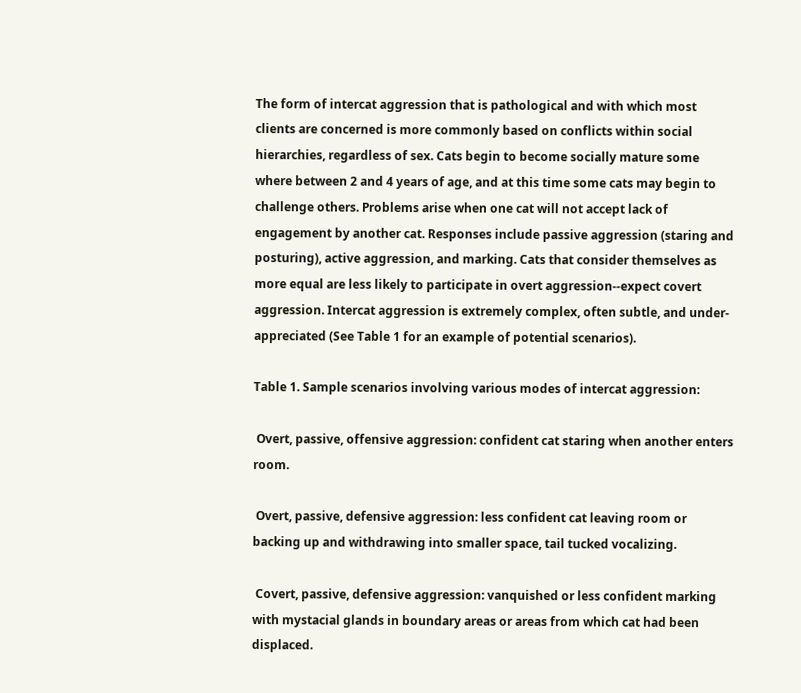The form of intercat aggression that is pathological and with which most clients are concerned is more commonly based on conflicts within social hierarchies, regardless of sex. Cats begin to become socially mature some where between 2 and 4 years of age, and at this time some cats may begin to challenge others. Problems arise when one cat will not accept lack of engagement by another cat. Responses include passive aggression (staring and posturing), active aggression, and marking. Cats that consider themselves as more equal are less likely to participate in overt aggression--expect covert aggression. Intercat aggression is extremely complex, often subtle, and under-appreciated (See Table 1 for an example of potential scenarios).

Table 1. Sample scenarios involving various modes of intercat aggression:

 Overt, passive, offensive aggression: confident cat staring when another enters room.

 Overt, passive, defensive aggression: less confident cat leaving room or backing up and withdrawing into smaller space, tail tucked vocalizing.

 Covert, passive, defensive aggression: vanquished or less confident marking with mystacial glands in boundary areas or areas from which cat had been displaced.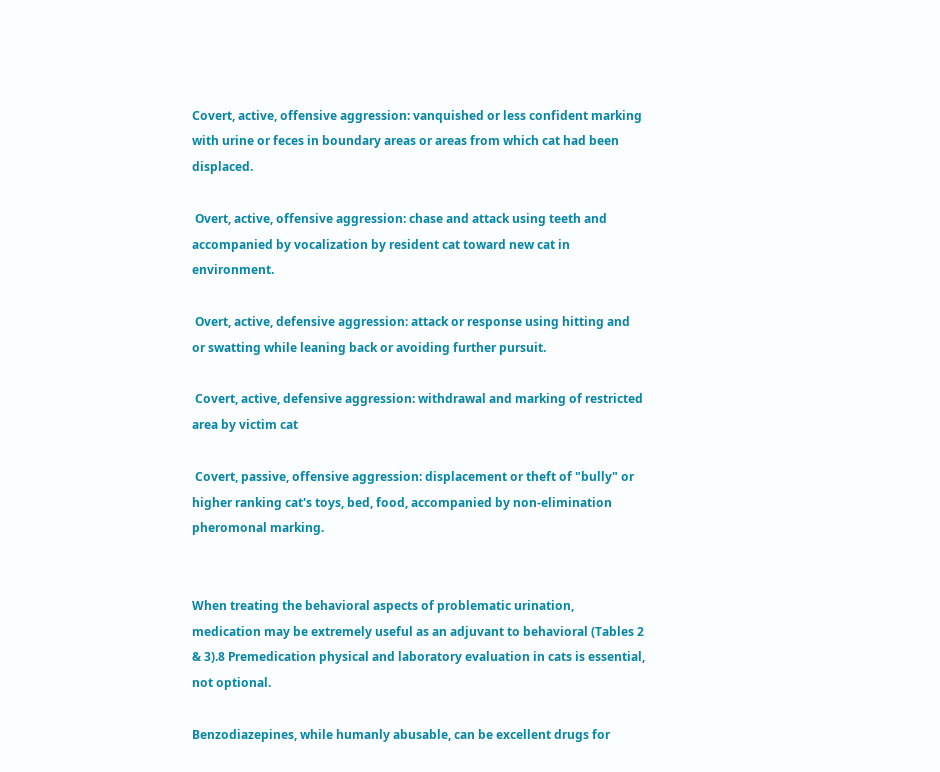Covert, active, offensive aggression: vanquished or less confident marking with urine or feces in boundary areas or areas from which cat had been displaced.

 Overt, active, offensive aggression: chase and attack using teeth and accompanied by vocalization by resident cat toward new cat in environment.

 Overt, active, defensive aggression: attack or response using hitting and or swatting while leaning back or avoiding further pursuit.

 Covert, active, defensive aggression: withdrawal and marking of restricted area by victim cat

 Covert, passive, offensive aggression: displacement or theft of "bully" or higher ranking cat's toys, bed, food, accompanied by non-elimination pheromonal marking.


When treating the behavioral aspects of problematic urination, medication may be extremely useful as an adjuvant to behavioral (Tables 2 & 3).8 Premedication physical and laboratory evaluation in cats is essential, not optional.

Benzodiazepines, while humanly abusable, can be excellent drugs for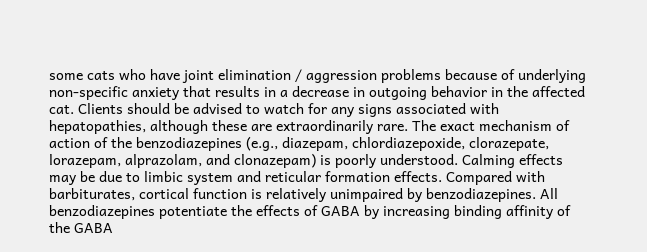some cats who have joint elimination / aggression problems because of underlying non-specific anxiety that results in a decrease in outgoing behavior in the affected cat. Clients should be advised to watch for any signs associated with hepatopathies, although these are extraordinarily rare. The exact mechanism of action of the benzodiazepines (e.g., diazepam, chlordiazepoxide, clorazepate, lorazepam, alprazolam, and clonazepam) is poorly understood. Calming effects may be due to limbic system and reticular formation effects. Compared with barbiturates, cortical function is relatively unimpaired by benzodiazepines. All benzodiazepines potentiate the effects of GABA by increasing binding affinity of the GABA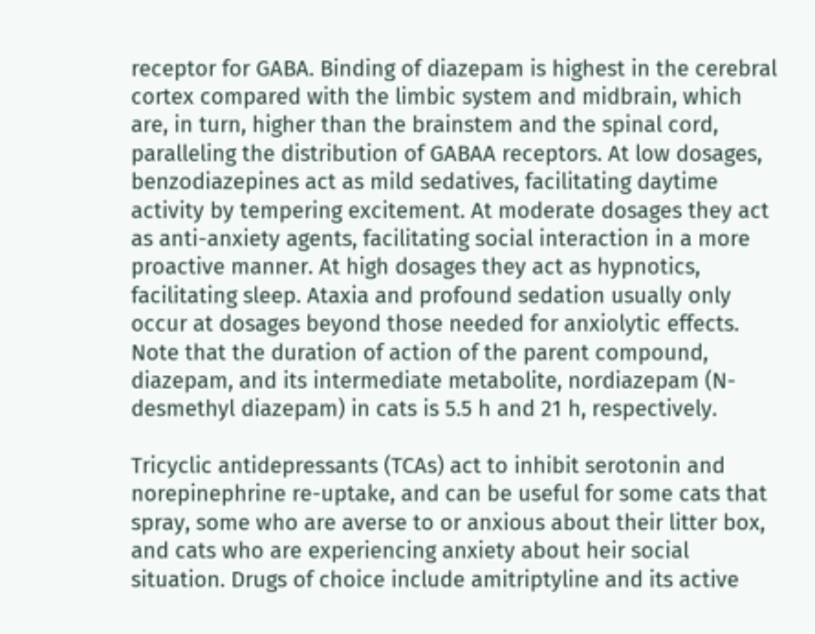receptor for GABA. Binding of diazepam is highest in the cerebral cortex compared with the limbic system and midbrain, which are, in turn, higher than the brainstem and the spinal cord, paralleling the distribution of GABAA receptors. At low dosages, benzodiazepines act as mild sedatives, facilitating daytime activity by tempering excitement. At moderate dosages they act as anti-anxiety agents, facilitating social interaction in a more proactive manner. At high dosages they act as hypnotics, facilitating sleep. Ataxia and profound sedation usually only occur at dosages beyond those needed for anxiolytic effects. Note that the duration of action of the parent compound, diazepam, and its intermediate metabolite, nordiazepam (N-desmethyl diazepam) in cats is 5.5 h and 21 h, respectively.

Tricyclic antidepressants (TCAs) act to inhibit serotonin and norepinephrine re-uptake, and can be useful for some cats that spray, some who are averse to or anxious about their litter box, and cats who are experiencing anxiety about heir social situation. Drugs of choice include amitriptyline and its active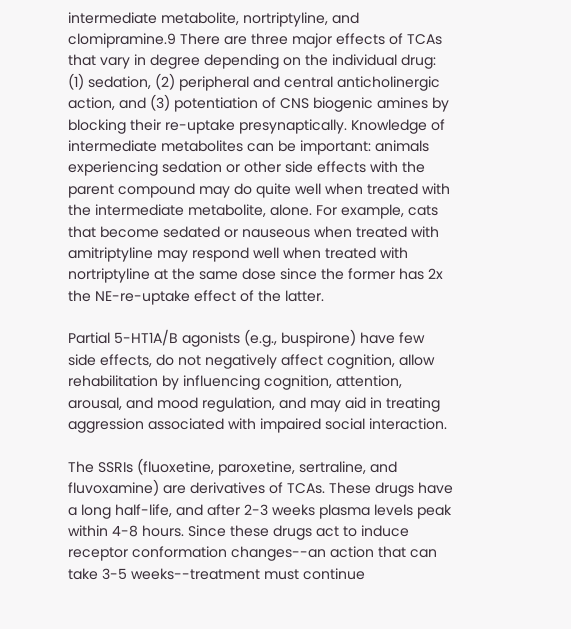intermediate metabolite, nortriptyline, and clomipramine.9 There are three major effects of TCAs that vary in degree depending on the individual drug: (1) sedation, (2) peripheral and central anticholinergic action, and (3) potentiation of CNS biogenic amines by blocking their re-uptake presynaptically. Knowledge of intermediate metabolites can be important: animals experiencing sedation or other side effects with the parent compound may do quite well when treated with the intermediate metabolite, alone. For example, cats that become sedated or nauseous when treated with amitriptyline may respond well when treated with nortriptyline at the same dose since the former has 2x the NE-re-uptake effect of the latter.

Partial 5-HT1A/B agonists (e.g., buspirone) have few side effects, do not negatively affect cognition, allow rehabilitation by influencing cognition, attention, arousal, and mood regulation, and may aid in treating aggression associated with impaired social interaction.

The SSRIs (fluoxetine, paroxetine, sertraline, and fluvoxamine) are derivatives of TCAs. These drugs have a long half-life, and after 2-3 weeks plasma levels peak within 4-8 hours. Since these drugs act to induce receptor conformation changes--an action that can take 3-5 weeks--treatment must continue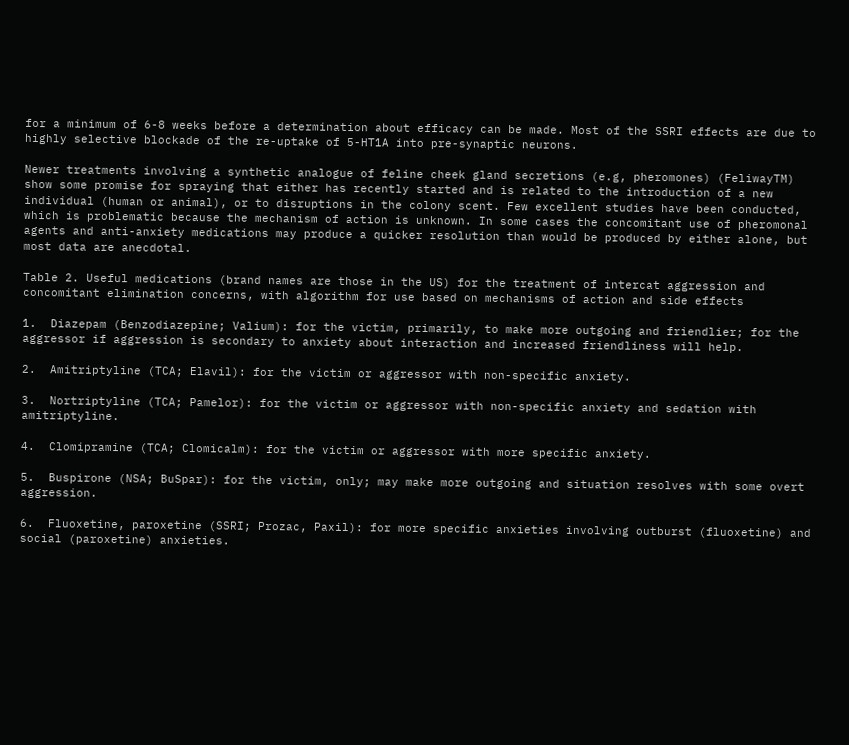for a minimum of 6-8 weeks before a determination about efficacy can be made. Most of the SSRI effects are due to highly selective blockade of the re-uptake of 5-HT1A into pre-synaptic neurons.

Newer treatments involving a synthetic analogue of feline cheek gland secretions (e.g, pheromones) (FeliwayTM) show some promise for spraying that either has recently started and is related to the introduction of a new individual (human or animal), or to disruptions in the colony scent. Few excellent studies have been conducted, which is problematic because the mechanism of action is unknown. In some cases the concomitant use of pheromonal agents and anti-anxiety medications may produce a quicker resolution than would be produced by either alone, but most data are anecdotal.

Table 2. Useful medications (brand names are those in the US) for the treatment of intercat aggression and concomitant elimination concerns, with algorithm for use based on mechanisms of action and side effects

1.  Diazepam (Benzodiazepine; Valium): for the victim, primarily, to make more outgoing and friendlier; for the aggressor if aggression is secondary to anxiety about interaction and increased friendliness will help.

2.  Amitriptyline (TCA; Elavil): for the victim or aggressor with non-specific anxiety.

3.  Nortriptyline (TCA; Pamelor): for the victim or aggressor with non-specific anxiety and sedation with amitriptyline.

4.  Clomipramine (TCA; Clomicalm): for the victim or aggressor with more specific anxiety.

5.  Buspirone (NSA; BuSpar): for the victim, only; may make more outgoing and situation resolves with some overt aggression.

6.  Fluoxetine, paroxetine (SSRI; Prozac, Paxil): for more specific anxieties involving outburst (fluoxetine) and social (paroxetine) anxieties.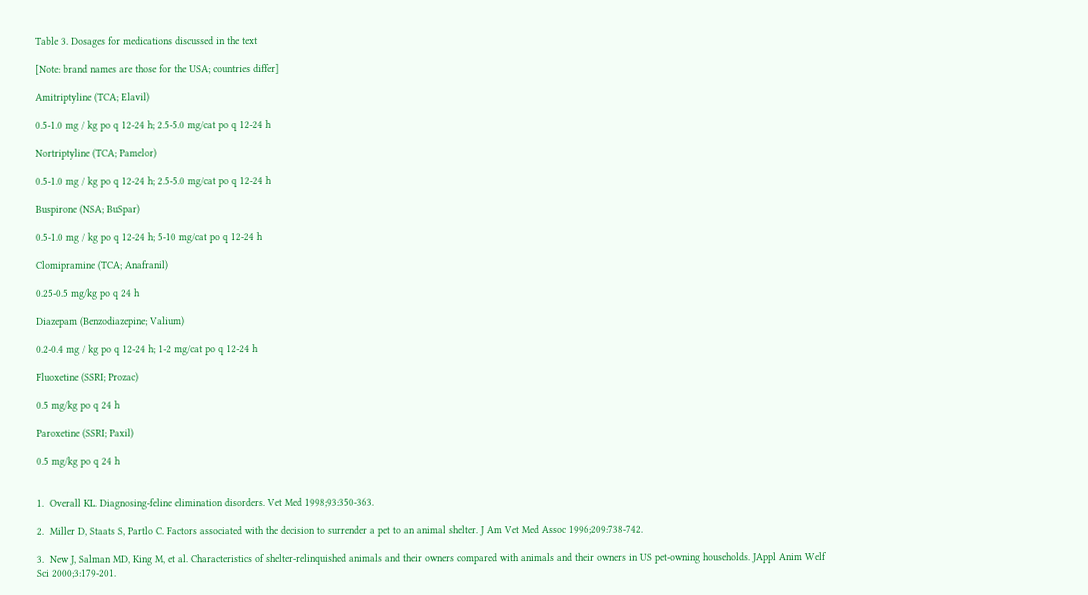Table 3. Dosages for medications discussed in the text

[Note: brand names are those for the USA; countries differ]

Amitriptyline (TCA; Elavil)

0.5-1.0 mg / kg po q 12-24 h; 2.5-5.0 mg/cat po q 12-24 h

Nortriptyline (TCA; Pamelor)

0.5-1.0 mg / kg po q 12-24 h; 2.5-5.0 mg/cat po q 12-24 h

Buspirone (NSA; BuSpar)

0.5-1.0 mg / kg po q 12-24 h; 5-10 mg/cat po q 12-24 h

Clomipramine (TCA; Anafranil)

0.25-0.5 mg/kg po q 24 h

Diazepam (Benzodiazepine; Valium)

0.2-0.4 mg / kg po q 12-24 h; 1-2 mg/cat po q 12-24 h

Fluoxetine (SSRI; Prozac)

0.5 mg/kg po q 24 h

Paroxetine (SSRI; Paxil)

0.5 mg/kg po q 24 h


1.  Overall KL. Diagnosing-feline elimination disorders. Vet Med 1998;93:350-363.

2.  Miller D, Staats S, Partlo C. Factors associated with the decision to surrender a pet to an animal shelter. J Am Vet Med Assoc 1996;209:738-742.

3.  New J, Salman MD, King M, et al. Characteristics of shelter-relinquished animals and their owners compared with animals and their owners in US pet-owning households. JAppl Anim Welf Sci 2000;3:179-201.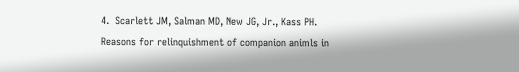4.  Scarlett JM, Salman MD, New JG, Jr., Kass PH. Reasons for relinquishment of companion animls in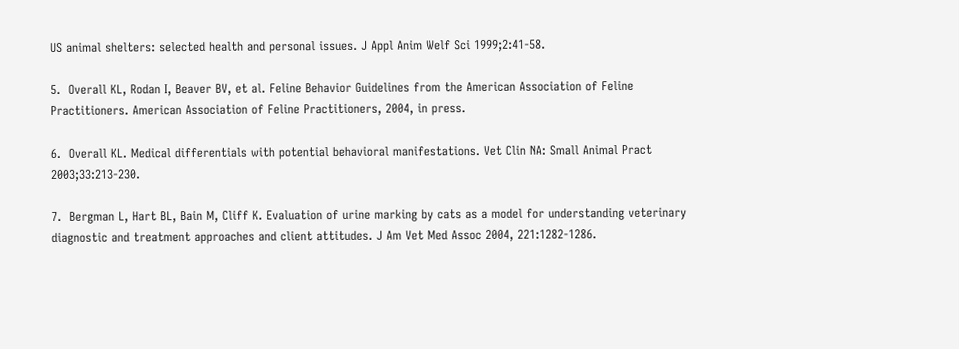US animal shelters: selected health and personal issues. J Appl Anim Welf Sci 1999;2:41-58.

5.  Overall KL, Rodan I, Beaver BV, et al. Feline Behavior Guidelines from the American Association of Feline Practitioners. American Association of Feline Practitioners, 2004, in press.

6.  Overall KL. Medical differentials with potential behavioral manifestations. Vet Clin NA: Small Animal Pract 2003;33:213-230.

7.  Bergman L, Hart BL, Bain M, Cliff K. Evaluation of urine marking by cats as a model for understanding veterinary diagnostic and treatment approaches and client attitudes. J Am Vet Med Assoc 2004, 221:1282-1286.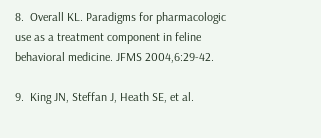8.  Overall KL. Paradigms for pharmacologic use as a treatment component in feline behavioral medicine. JFMS 2004,6:29-42.

9.  King JN, Steffan J, Heath SE, et al.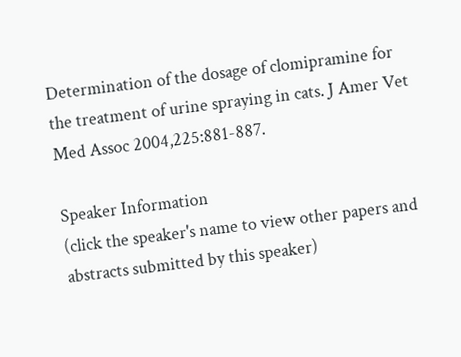Determination of the dosage of clomipramine for the treatment of urine spraying in cats. J Amer Vet Med Assoc 2004,225:881-887.

Speaker Information
(click the speaker's name to view other papers and abstracts submitted by this speaker)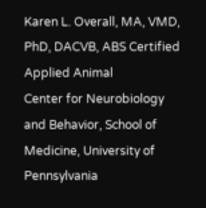Karen L. Overall, MA, VMD, PhD, DACVB, ABS Certified Applied Animal
Center for Neurobiology and Behavior, School of Medicine, University of Pennsylvania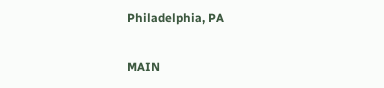Philadelphia, PA

MAIN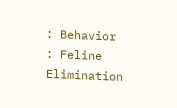: Behavior : Feline Elimination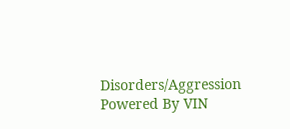Disorders/Aggression
Powered By VIN